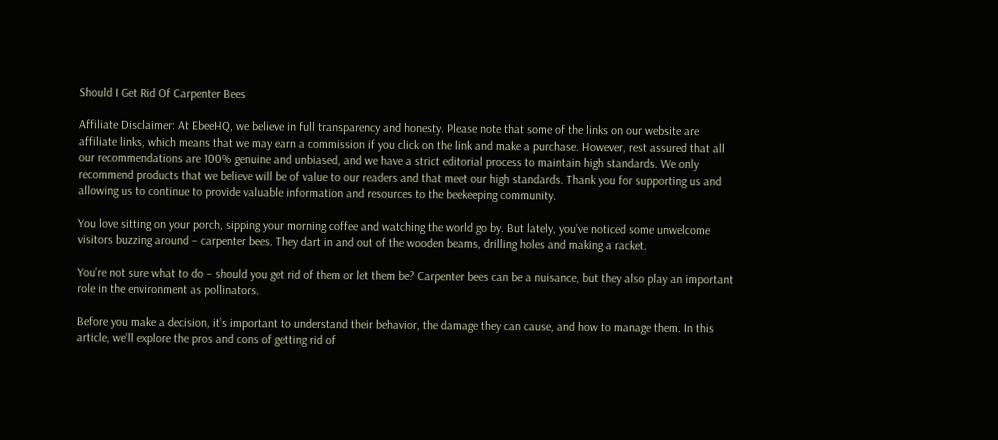Should I Get Rid Of Carpenter Bees

Affiliate Disclaimer: At EbeeHQ, we believe in full transparency and honesty. Please note that some of the links on our website are affiliate links, which means that we may earn a commission if you click on the link and make a purchase. However, rest assured that all our recommendations are 100% genuine and unbiased, and we have a strict editorial process to maintain high standards. We only recommend products that we believe will be of value to our readers and that meet our high standards. Thank you for supporting us and allowing us to continue to provide valuable information and resources to the beekeeping community.

You love sitting on your porch, sipping your morning coffee and watching the world go by. But lately, you’ve noticed some unwelcome visitors buzzing around – carpenter bees. They dart in and out of the wooden beams, drilling holes and making a racket.

You’re not sure what to do – should you get rid of them or let them be? Carpenter bees can be a nuisance, but they also play an important role in the environment as pollinators.

Before you make a decision, it’s important to understand their behavior, the damage they can cause, and how to manage them. In this article, we’ll explore the pros and cons of getting rid of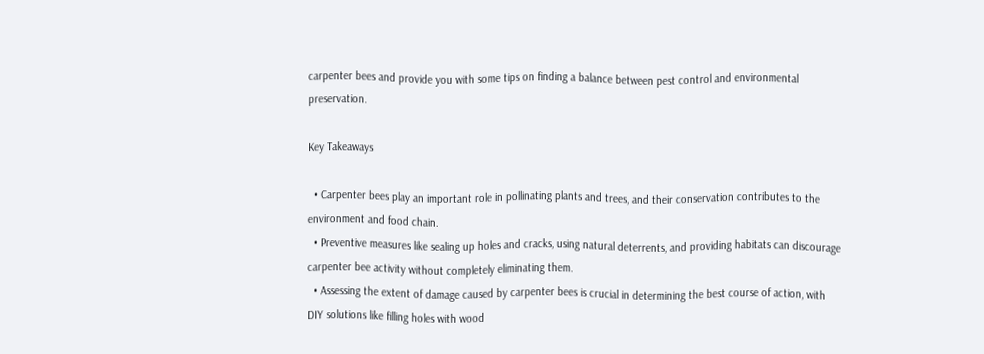carpenter bees and provide you with some tips on finding a balance between pest control and environmental preservation.

Key Takeaways

  • Carpenter bees play an important role in pollinating plants and trees, and their conservation contributes to the environment and food chain.
  • Preventive measures like sealing up holes and cracks, using natural deterrents, and providing habitats can discourage carpenter bee activity without completely eliminating them.
  • Assessing the extent of damage caused by carpenter bees is crucial in determining the best course of action, with DIY solutions like filling holes with wood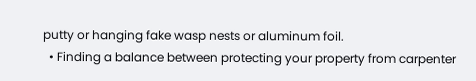putty or hanging fake wasp nests or aluminum foil.
  • Finding a balance between protecting your property from carpenter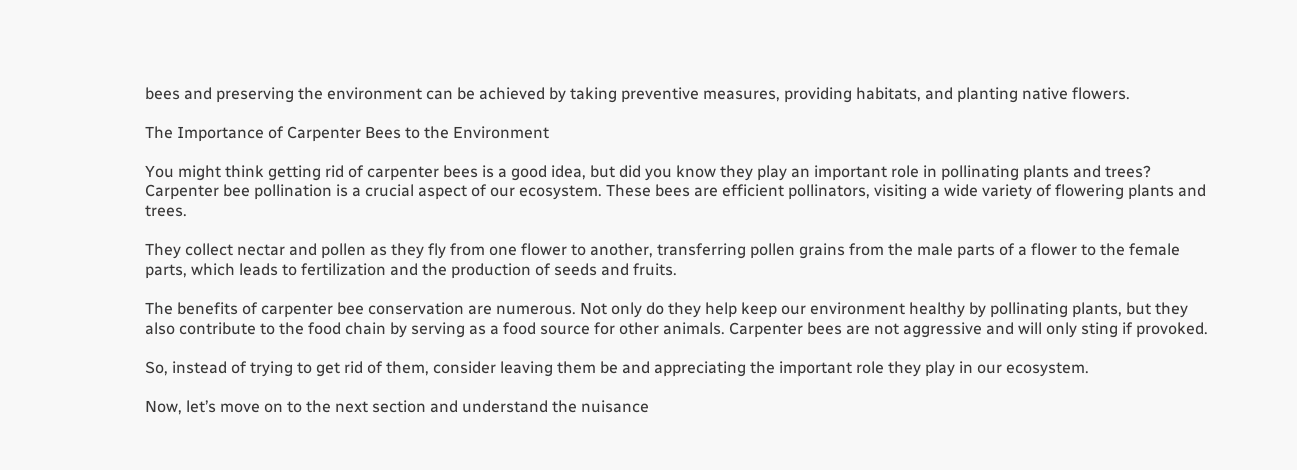bees and preserving the environment can be achieved by taking preventive measures, providing habitats, and planting native flowers.

The Importance of Carpenter Bees to the Environment

You might think getting rid of carpenter bees is a good idea, but did you know they play an important role in pollinating plants and trees? Carpenter bee pollination is a crucial aspect of our ecosystem. These bees are efficient pollinators, visiting a wide variety of flowering plants and trees.

They collect nectar and pollen as they fly from one flower to another, transferring pollen grains from the male parts of a flower to the female parts, which leads to fertilization and the production of seeds and fruits.

The benefits of carpenter bee conservation are numerous. Not only do they help keep our environment healthy by pollinating plants, but they also contribute to the food chain by serving as a food source for other animals. Carpenter bees are not aggressive and will only sting if provoked.

So, instead of trying to get rid of them, consider leaving them be and appreciating the important role they play in our ecosystem.

Now, let’s move on to the next section and understand the nuisance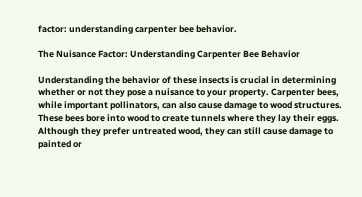factor: understanding carpenter bee behavior.

The Nuisance Factor: Understanding Carpenter Bee Behavior

Understanding the behavior of these insects is crucial in determining whether or not they pose a nuisance to your property. Carpenter bees, while important pollinators, can also cause damage to wood structures. These bees bore into wood to create tunnels where they lay their eggs. Although they prefer untreated wood, they can still cause damage to painted or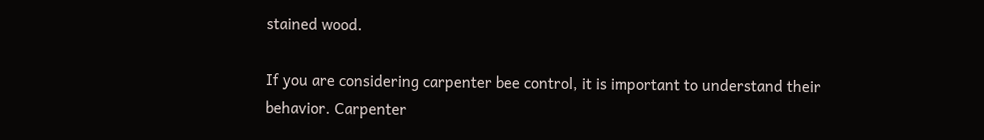stained wood.

If you are considering carpenter bee control, it is important to understand their behavior. Carpenter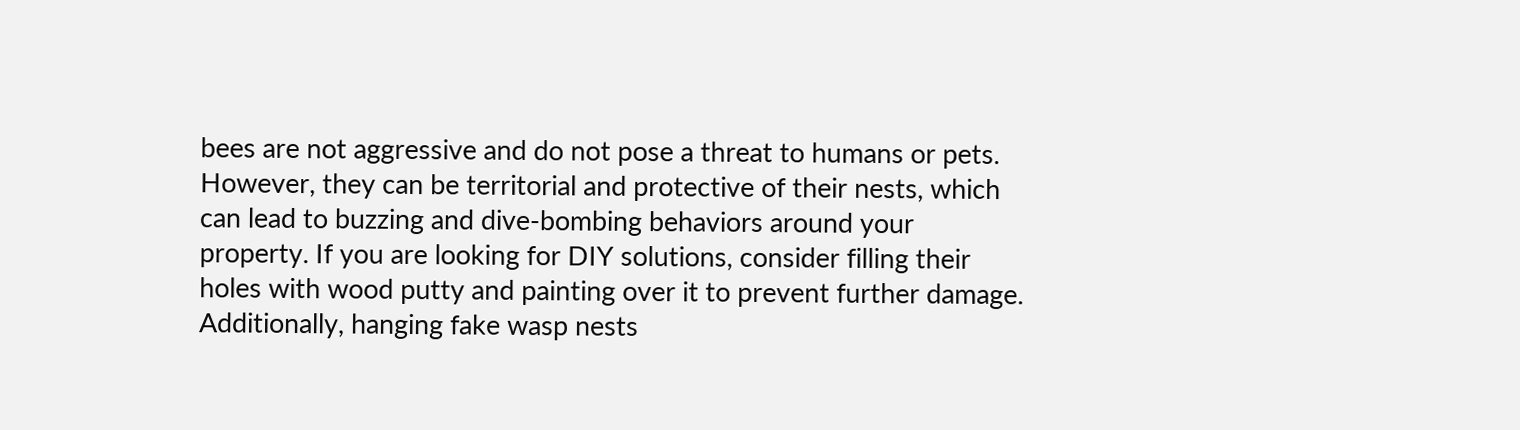bees are not aggressive and do not pose a threat to humans or pets. However, they can be territorial and protective of their nests, which can lead to buzzing and dive-bombing behaviors around your property. If you are looking for DIY solutions, consider filling their holes with wood putty and painting over it to prevent further damage. Additionally, hanging fake wasp nests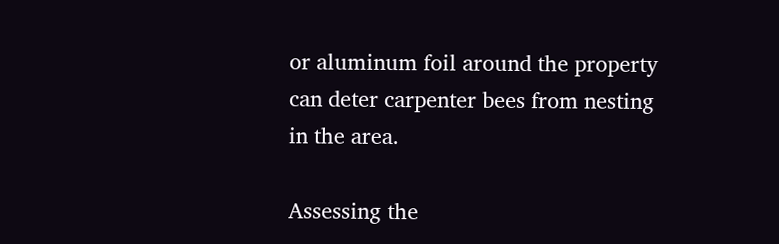or aluminum foil around the property can deter carpenter bees from nesting in the area.

Assessing the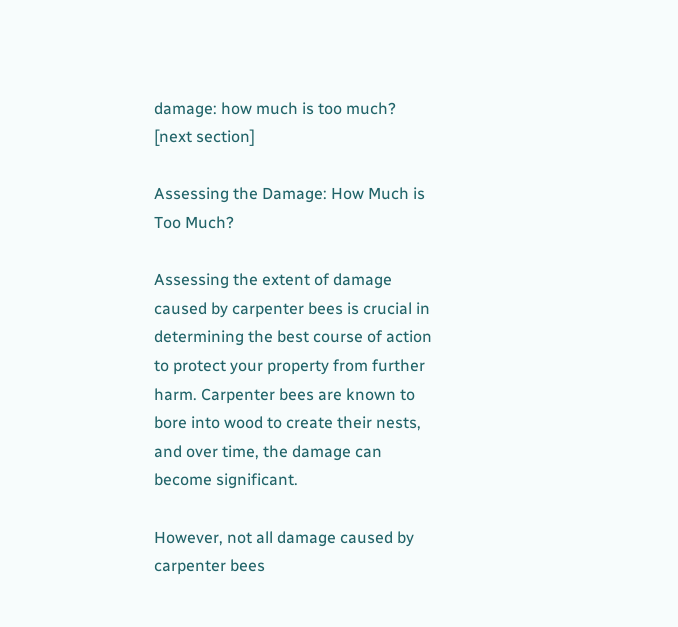damage: how much is too much? [next section]

Assessing the Damage: How Much is Too Much?

Assessing the extent of damage caused by carpenter bees is crucial in determining the best course of action to protect your property from further harm. Carpenter bees are known to bore into wood to create their nests, and over time, the damage can become significant.

However, not all damage caused by carpenter bees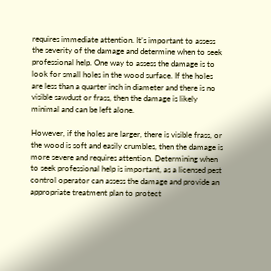requires immediate attention. It’s important to assess the severity of the damage and determine when to seek professional help. One way to assess the damage is to look for small holes in the wood surface. If the holes are less than a quarter inch in diameter and there is no visible sawdust or frass, then the damage is likely minimal and can be left alone.

However, if the holes are larger, there is visible frass, or the wood is soft and easily crumbles, then the damage is more severe and requires attention. Determining when to seek professional help is important, as a licensed pest control operator can assess the damage and provide an appropriate treatment plan to protect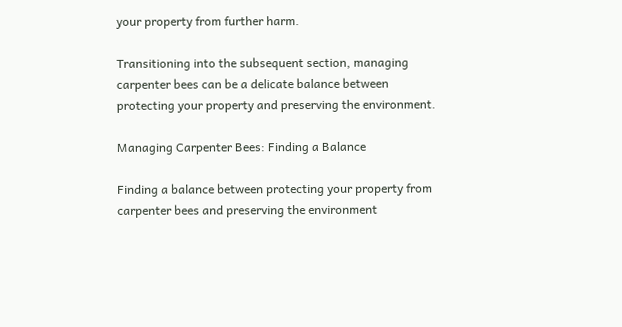your property from further harm.

Transitioning into the subsequent section, managing carpenter bees can be a delicate balance between protecting your property and preserving the environment.

Managing Carpenter Bees: Finding a Balance

Finding a balance between protecting your property from carpenter bees and preserving the environment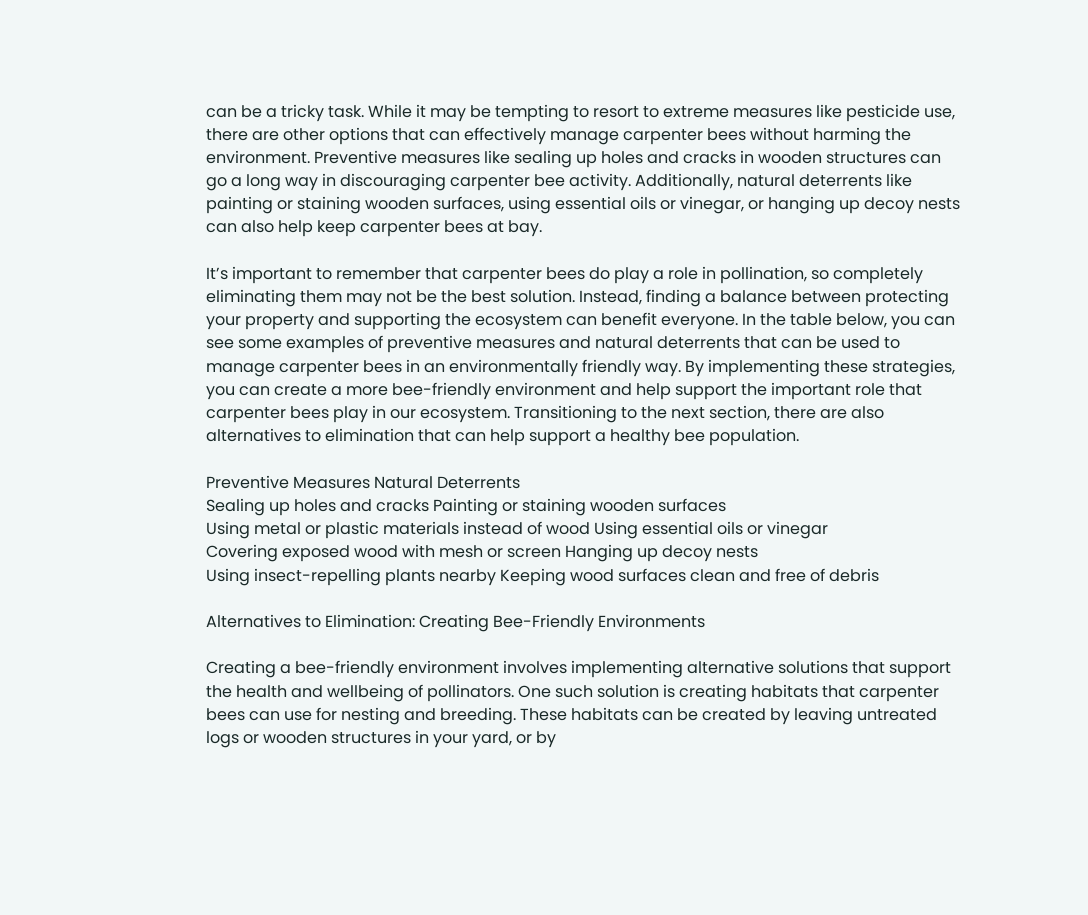can be a tricky task. While it may be tempting to resort to extreme measures like pesticide use, there are other options that can effectively manage carpenter bees without harming the environment. Preventive measures like sealing up holes and cracks in wooden structures can go a long way in discouraging carpenter bee activity. Additionally, natural deterrents like painting or staining wooden surfaces, using essential oils or vinegar, or hanging up decoy nests can also help keep carpenter bees at bay.

It’s important to remember that carpenter bees do play a role in pollination, so completely eliminating them may not be the best solution. Instead, finding a balance between protecting your property and supporting the ecosystem can benefit everyone. In the table below, you can see some examples of preventive measures and natural deterrents that can be used to manage carpenter bees in an environmentally friendly way. By implementing these strategies, you can create a more bee-friendly environment and help support the important role that carpenter bees play in our ecosystem. Transitioning to the next section, there are also alternatives to elimination that can help support a healthy bee population.

Preventive Measures Natural Deterrents
Sealing up holes and cracks Painting or staining wooden surfaces
Using metal or plastic materials instead of wood Using essential oils or vinegar
Covering exposed wood with mesh or screen Hanging up decoy nests
Using insect-repelling plants nearby Keeping wood surfaces clean and free of debris

Alternatives to Elimination: Creating Bee-Friendly Environments

Creating a bee-friendly environment involves implementing alternative solutions that support the health and wellbeing of pollinators. One such solution is creating habitats that carpenter bees can use for nesting and breeding. These habitats can be created by leaving untreated logs or wooden structures in your yard, or by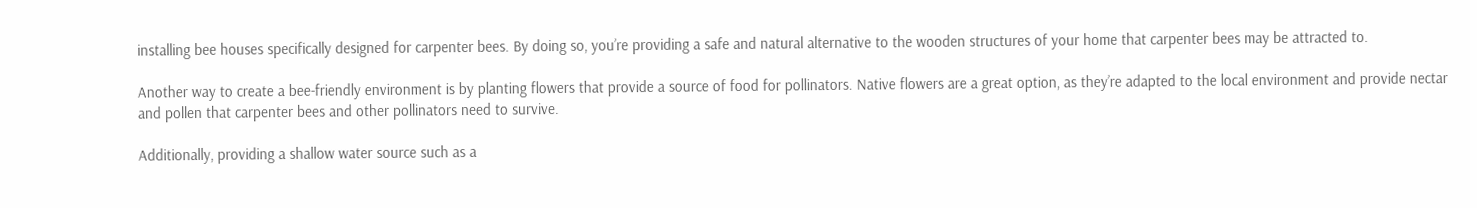installing bee houses specifically designed for carpenter bees. By doing so, you’re providing a safe and natural alternative to the wooden structures of your home that carpenter bees may be attracted to.

Another way to create a bee-friendly environment is by planting flowers that provide a source of food for pollinators. Native flowers are a great option, as they’re adapted to the local environment and provide nectar and pollen that carpenter bees and other pollinators need to survive.

Additionally, providing a shallow water source such as a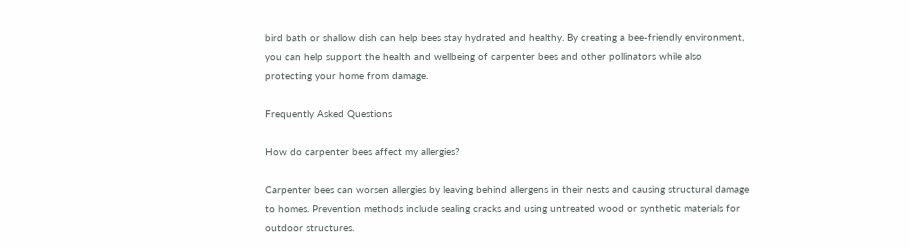bird bath or shallow dish can help bees stay hydrated and healthy. By creating a bee-friendly environment, you can help support the health and wellbeing of carpenter bees and other pollinators while also protecting your home from damage.

Frequently Asked Questions

How do carpenter bees affect my allergies?

Carpenter bees can worsen allergies by leaving behind allergens in their nests and causing structural damage to homes. Prevention methods include sealing cracks and using untreated wood or synthetic materials for outdoor structures.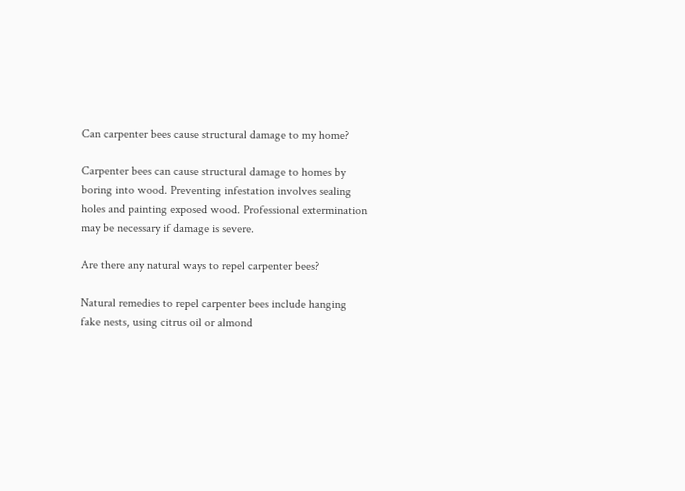Can carpenter bees cause structural damage to my home?

Carpenter bees can cause structural damage to homes by boring into wood. Preventing infestation involves sealing holes and painting exposed wood. Professional extermination may be necessary if damage is severe.

Are there any natural ways to repel carpenter bees?

Natural remedies to repel carpenter bees include hanging fake nests, using citrus oil or almond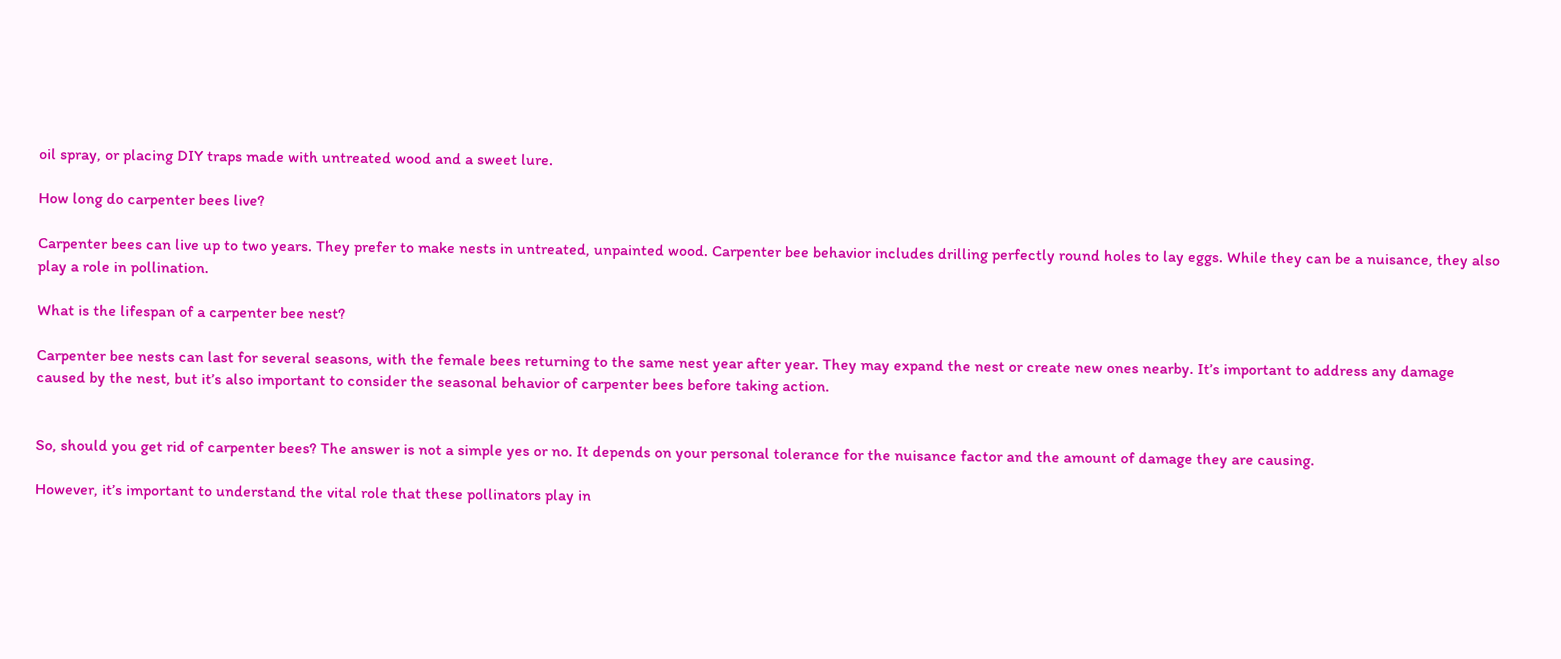oil spray, or placing DIY traps made with untreated wood and a sweet lure.

How long do carpenter bees live?

Carpenter bees can live up to two years. They prefer to make nests in untreated, unpainted wood. Carpenter bee behavior includes drilling perfectly round holes to lay eggs. While they can be a nuisance, they also play a role in pollination.

What is the lifespan of a carpenter bee nest?

Carpenter bee nests can last for several seasons, with the female bees returning to the same nest year after year. They may expand the nest or create new ones nearby. It’s important to address any damage caused by the nest, but it’s also important to consider the seasonal behavior of carpenter bees before taking action.


So, should you get rid of carpenter bees? The answer is not a simple yes or no. It depends on your personal tolerance for the nuisance factor and the amount of damage they are causing.

However, it’s important to understand the vital role that these pollinators play in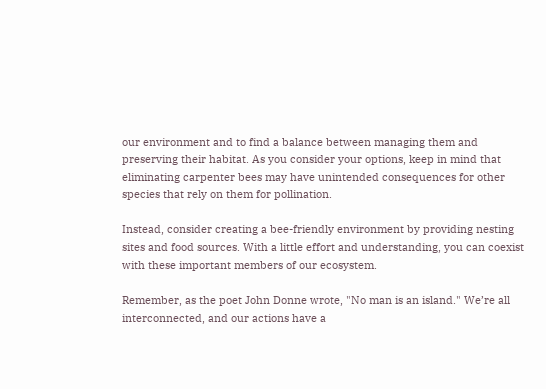our environment and to find a balance between managing them and preserving their habitat. As you consider your options, keep in mind that eliminating carpenter bees may have unintended consequences for other species that rely on them for pollination.

Instead, consider creating a bee-friendly environment by providing nesting sites and food sources. With a little effort and understanding, you can coexist with these important members of our ecosystem.

Remember, as the poet John Donne wrote, "No man is an island." We’re all interconnected, and our actions have a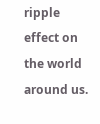ripple effect on the world around us.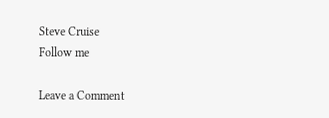Steve Cruise
Follow me

Leave a Comment